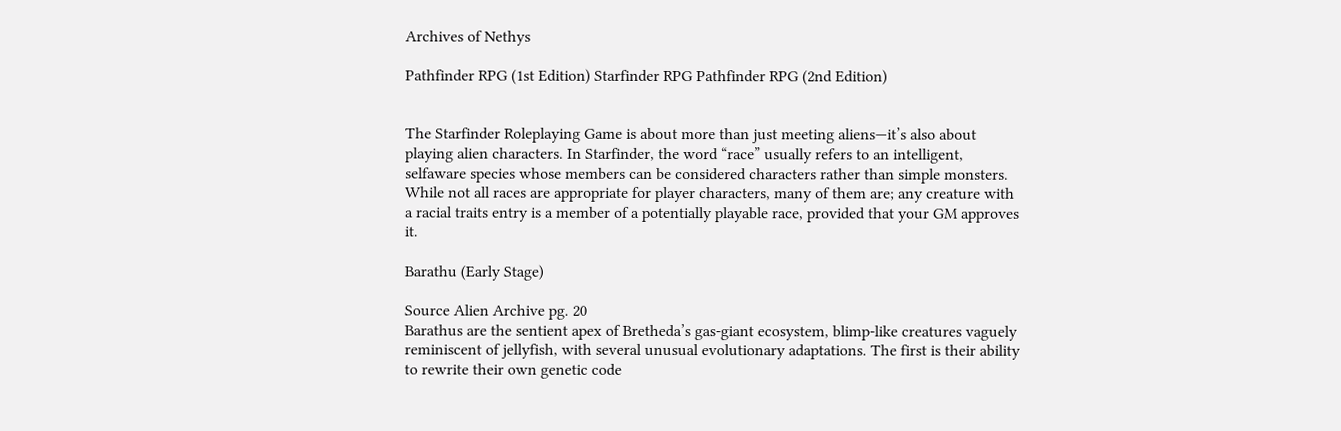Archives of Nethys

Pathfinder RPG (1st Edition) Starfinder RPG Pathfinder RPG (2nd Edition)


The Starfinder Roleplaying Game is about more than just meeting aliens—it’s also about playing alien characters. In Starfinder, the word “race” usually refers to an intelligent, selfaware species whose members can be considered characters rather than simple monsters. While not all races are appropriate for player characters, many of them are; any creature with a racial traits entry is a member of a potentially playable race, provided that your GM approves it.

Barathu (Early Stage)

Source Alien Archive pg. 20
Barathus are the sentient apex of Bretheda’s gas-giant ecosystem, blimp-like creatures vaguely reminiscent of jellyfish, with several unusual evolutionary adaptations. The first is their ability to rewrite their own genetic code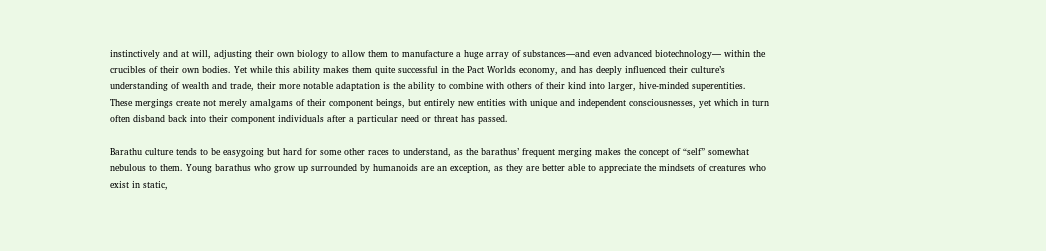instinctively and at will, adjusting their own biology to allow them to manufacture a huge array of substances—and even advanced biotechnology— within the crucibles of their own bodies. Yet while this ability makes them quite successful in the Pact Worlds economy, and has deeply influenced their culture’s understanding of wealth and trade, their more notable adaptation is the ability to combine with others of their kind into larger, hive-minded superentities. These mergings create not merely amalgams of their component beings, but entirely new entities with unique and independent consciousnesses, yet which in turn often disband back into their component individuals after a particular need or threat has passed.

Barathu culture tends to be easygoing but hard for some other races to understand, as the barathus’ frequent merging makes the concept of “self” somewhat nebulous to them. Young barathus who grow up surrounded by humanoids are an exception, as they are better able to appreciate the mindsets of creatures who exist in static,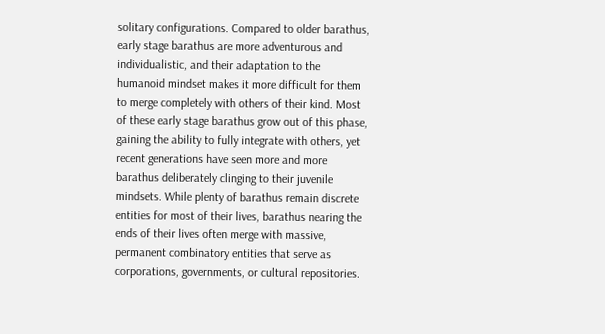solitary configurations. Compared to older barathus, early stage barathus are more adventurous and individualistic, and their adaptation to the humanoid mindset makes it more difficult for them to merge completely with others of their kind. Most of these early stage barathus grow out of this phase, gaining the ability to fully integrate with others, yet recent generations have seen more and more barathus deliberately clinging to their juvenile mindsets. While plenty of barathus remain discrete entities for most of their lives, barathus nearing the ends of their lives often merge with massive, permanent combinatory entities that serve as corporations, governments, or cultural repositories.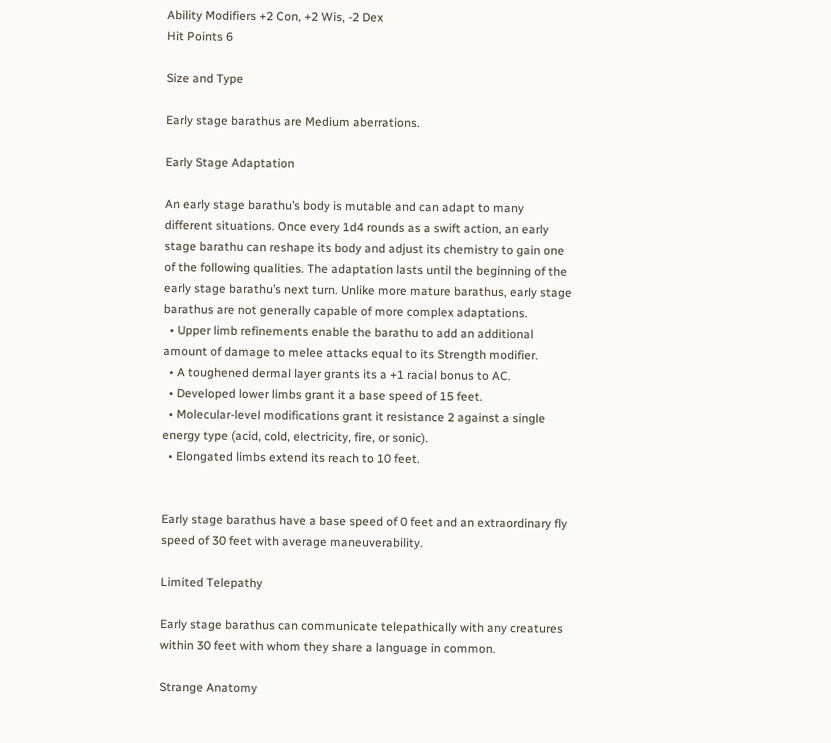Ability Modifiers +2 Con, +2 Wis, -2 Dex
Hit Points 6

Size and Type

Early stage barathus are Medium aberrations.

Early Stage Adaptation

An early stage barathu’s body is mutable and can adapt to many different situations. Once every 1d4 rounds as a swift action, an early stage barathu can reshape its body and adjust its chemistry to gain one of the following qualities. The adaptation lasts until the beginning of the early stage barathu’s next turn. Unlike more mature barathus, early stage barathus are not generally capable of more complex adaptations.
  • Upper limb refinements enable the barathu to add an additional amount of damage to melee attacks equal to its Strength modifier.
  • A toughened dermal layer grants its a +1 racial bonus to AC.
  • Developed lower limbs grant it a base speed of 15 feet.
  • Molecular-level modifications grant it resistance 2 against a single energy type (acid, cold, electricity, fire, or sonic).
  • Elongated limbs extend its reach to 10 feet.


Early stage barathus have a base speed of 0 feet and an extraordinary fly speed of 30 feet with average maneuverability.

Limited Telepathy

Early stage barathus can communicate telepathically with any creatures within 30 feet with whom they share a language in common.

Strange Anatomy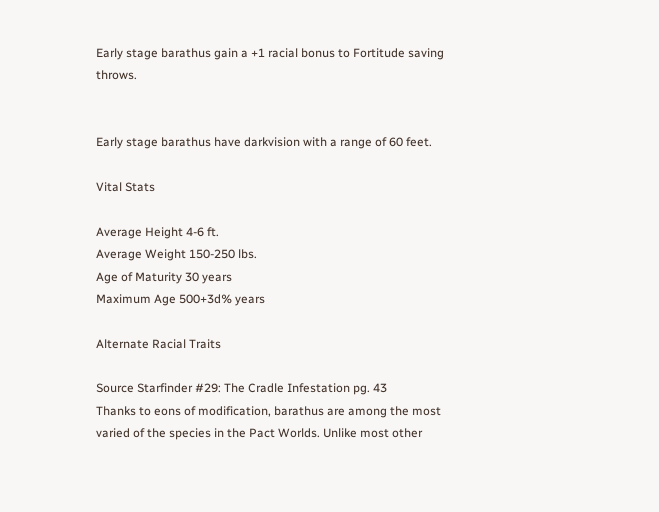Early stage barathus gain a +1 racial bonus to Fortitude saving throws.


Early stage barathus have darkvision with a range of 60 feet.

Vital Stats

Average Height 4-6 ft.
Average Weight 150-250 lbs.
Age of Maturity 30 years
Maximum Age 500+3d% years

Alternate Racial Traits

Source Starfinder #29: The Cradle Infestation pg. 43
Thanks to eons of modification, barathus are among the most varied of the species in the Pact Worlds. Unlike most other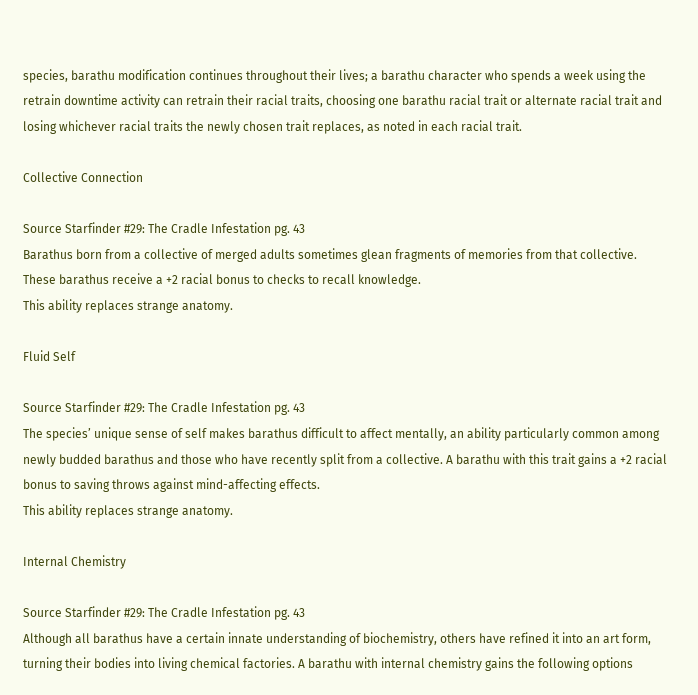species, barathu modification continues throughout their lives; a barathu character who spends a week using the retrain downtime activity can retrain their racial traits, choosing one barathu racial trait or alternate racial trait and losing whichever racial traits the newly chosen trait replaces, as noted in each racial trait.

Collective Connection

Source Starfinder #29: The Cradle Infestation pg. 43
Barathus born from a collective of merged adults sometimes glean fragments of memories from that collective. These barathus receive a +2 racial bonus to checks to recall knowledge.
This ability replaces strange anatomy.

Fluid Self

Source Starfinder #29: The Cradle Infestation pg. 43
The species’ unique sense of self makes barathus difficult to affect mentally, an ability particularly common among newly budded barathus and those who have recently split from a collective. A barathu with this trait gains a +2 racial bonus to saving throws against mind-affecting effects.
This ability replaces strange anatomy.

Internal Chemistry

Source Starfinder #29: The Cradle Infestation pg. 43
Although all barathus have a certain innate understanding of biochemistry, others have refined it into an art form, turning their bodies into living chemical factories. A barathu with internal chemistry gains the following options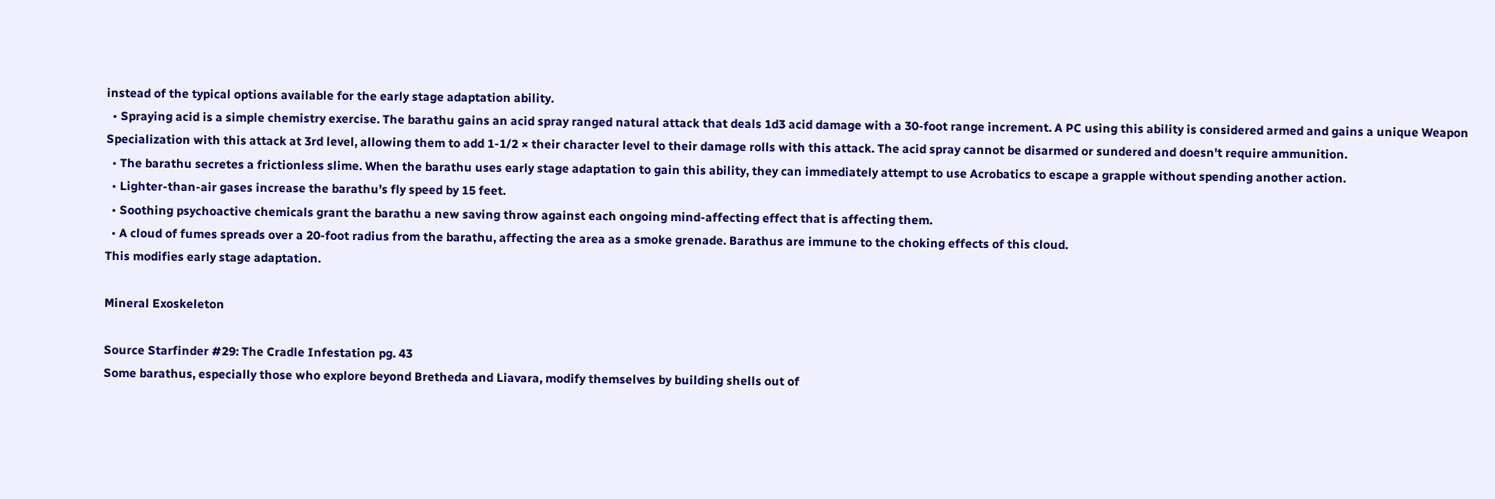instead of the typical options available for the early stage adaptation ability.
  • Spraying acid is a simple chemistry exercise. The barathu gains an acid spray ranged natural attack that deals 1d3 acid damage with a 30-foot range increment. A PC using this ability is considered armed and gains a unique Weapon Specialization with this attack at 3rd level, allowing them to add 1-1/2 × their character level to their damage rolls with this attack. The acid spray cannot be disarmed or sundered and doesn't require ammunition.
  • The barathu secretes a frictionless slime. When the barathu uses early stage adaptation to gain this ability, they can immediately attempt to use Acrobatics to escape a grapple without spending another action.
  • Lighter-than-air gases increase the barathu’s fly speed by 15 feet.
  • Soothing psychoactive chemicals grant the barathu a new saving throw against each ongoing mind-affecting effect that is affecting them.
  • A cloud of fumes spreads over a 20-foot radius from the barathu, affecting the area as a smoke grenade. Barathus are immune to the choking effects of this cloud.
This modifies early stage adaptation.

Mineral Exoskeleton

Source Starfinder #29: The Cradle Infestation pg. 43
Some barathus, especially those who explore beyond Bretheda and Liavara, modify themselves by building shells out of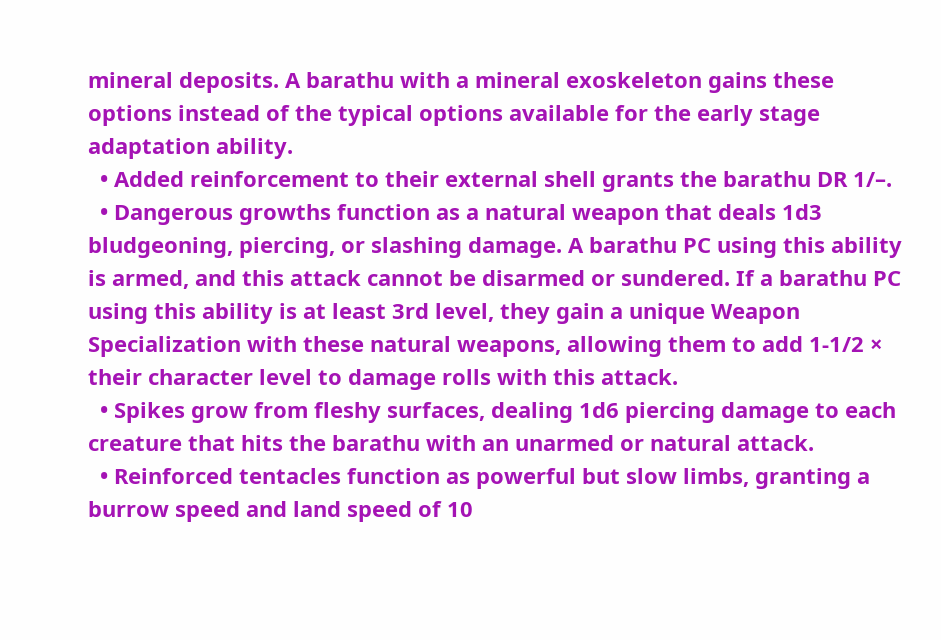mineral deposits. A barathu with a mineral exoskeleton gains these options instead of the typical options available for the early stage adaptation ability.
  • Added reinforcement to their external shell grants the barathu DR 1/–.
  • Dangerous growths function as a natural weapon that deals 1d3 bludgeoning, piercing, or slashing damage. A barathu PC using this ability is armed, and this attack cannot be disarmed or sundered. If a barathu PC using this ability is at least 3rd level, they gain a unique Weapon Specialization with these natural weapons, allowing them to add 1-1/2 × their character level to damage rolls with this attack.
  • Spikes grow from fleshy surfaces, dealing 1d6 piercing damage to each creature that hits the barathu with an unarmed or natural attack.
  • Reinforced tentacles function as powerful but slow limbs, granting a burrow speed and land speed of 10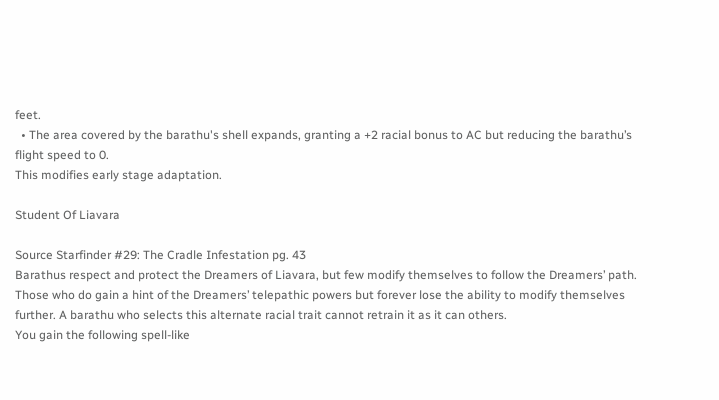feet.
  • The area covered by the barathu's shell expands, granting a +2 racial bonus to AC but reducing the barathu’s flight speed to 0.
This modifies early stage adaptation.

Student Of Liavara

Source Starfinder #29: The Cradle Infestation pg. 43
Barathus respect and protect the Dreamers of Liavara, but few modify themselves to follow the Dreamers’ path. Those who do gain a hint of the Dreamers’ telepathic powers but forever lose the ability to modify themselves further. A barathu who selects this alternate racial trait cannot retrain it as it can others.
You gain the following spell-like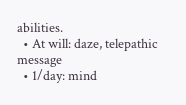abilities.
  • At will: daze, telepathic message
  • 1/day: mind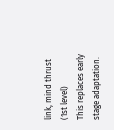link, mind thrust (1st level)
This replaces early stage adaptation.